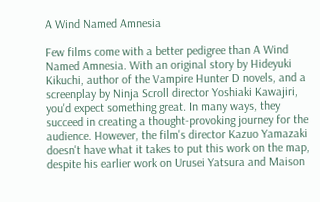A Wind Named Amnesia

Few films come with a better pedigree than A Wind Named Amnesia. With an original story by Hideyuki Kikuchi, author of the Vampire Hunter D novels, and a screenplay by Ninja Scroll director Yoshiaki Kawajiri, you'd expect something great. In many ways, they succeed in creating a thought-provoking journey for the audience. However, the film's director Kazuo Yamazaki doesn't have what it takes to put this work on the map, despite his earlier work on Urusei Yatsura and Maison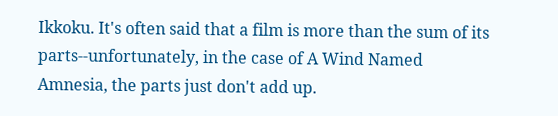Ikkoku. It's often said that a film is more than the sum of its parts--unfortunately, in the case of A Wind Named Amnesia, the parts just don't add up.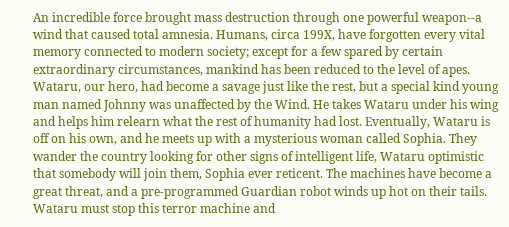An incredible force brought mass destruction through one powerful weapon--a wind that caused total amnesia. Humans, circa 199X, have forgotten every vital memory connected to modern society; except for a few spared by certain extraordinary circumstances, mankind has been reduced to the level of apes. Wataru, our hero, had become a savage just like the rest, but a special kind young man named Johnny was unaffected by the Wind. He takes Wataru under his wing and helps him relearn what the rest of humanity had lost. Eventually, Wataru is off on his own, and he meets up with a mysterious woman called Sophia. They wander the country looking for other signs of intelligent life, Wataru optimistic that somebody will join them, Sophia ever reticent. The machines have become a great threat, and a pre-programmed Guardian robot winds up hot on their tails. Wataru must stop this terror machine and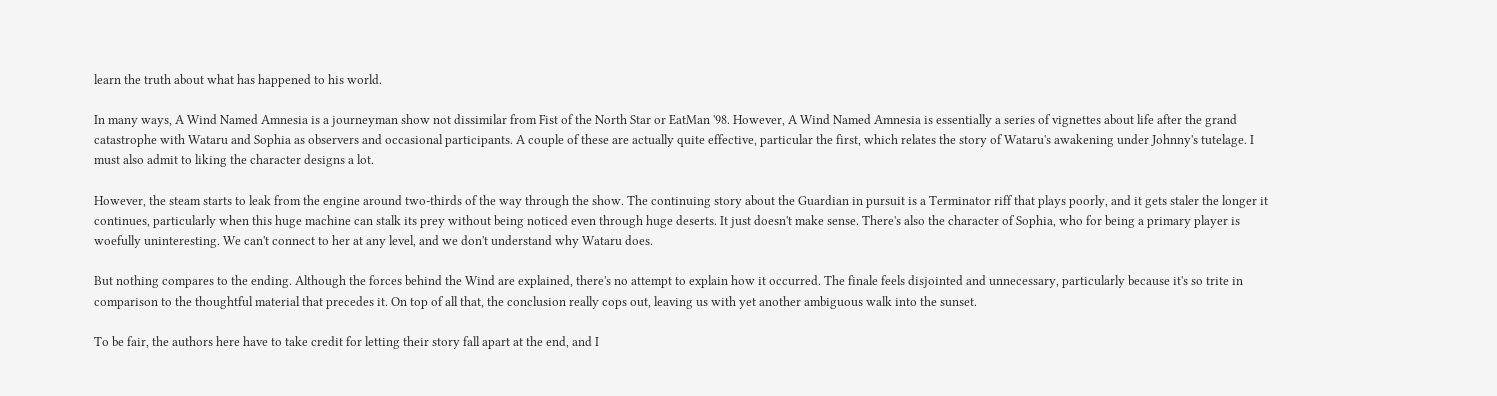learn the truth about what has happened to his world.

In many ways, A Wind Named Amnesia is a journeyman show not dissimilar from Fist of the North Star or EatMan '98. However, A Wind Named Amnesia is essentially a series of vignettes about life after the grand catastrophe with Wataru and Sophia as observers and occasional participants. A couple of these are actually quite effective, particular the first, which relates the story of Wataru's awakening under Johnny's tutelage. I must also admit to liking the character designs a lot.

However, the steam starts to leak from the engine around two-thirds of the way through the show. The continuing story about the Guardian in pursuit is a Terminator riff that plays poorly, and it gets staler the longer it continues, particularly when this huge machine can stalk its prey without being noticed even through huge deserts. It just doesn't make sense. There's also the character of Sophia, who for being a primary player is woefully uninteresting. We can't connect to her at any level, and we don't understand why Wataru does.

But nothing compares to the ending. Although the forces behind the Wind are explained, there's no attempt to explain how it occurred. The finale feels disjointed and unnecessary, particularly because it's so trite in comparison to the thoughtful material that precedes it. On top of all that, the conclusion really cops out, leaving us with yet another ambiguous walk into the sunset.

To be fair, the authors here have to take credit for letting their story fall apart at the end, and I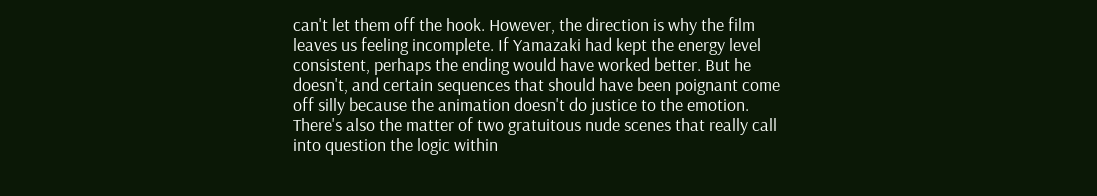can't let them off the hook. However, the direction is why the film leaves us feeling incomplete. If Yamazaki had kept the energy level consistent, perhaps the ending would have worked better. But he doesn't, and certain sequences that should have been poignant come off silly because the animation doesn't do justice to the emotion. There's also the matter of two gratuitous nude scenes that really call into question the logic within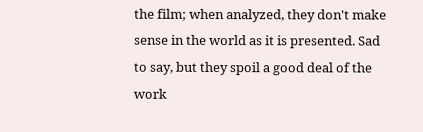the film; when analyzed, they don't make sense in the world as it is presented. Sad to say, but they spoil a good deal of the work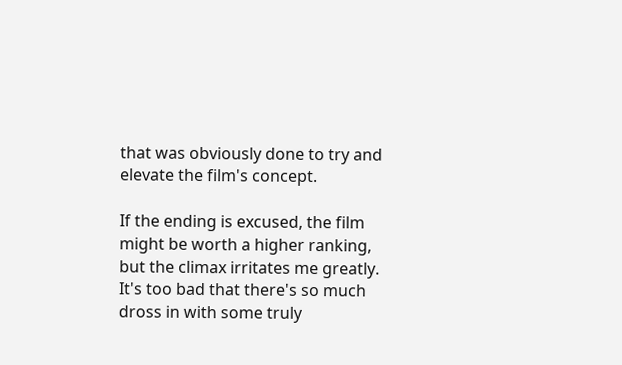that was obviously done to try and elevate the film's concept.

If the ending is excused, the film might be worth a higher ranking, but the climax irritates me greatly. It's too bad that there's so much dross in with some truly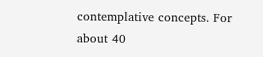contemplative concepts. For about 40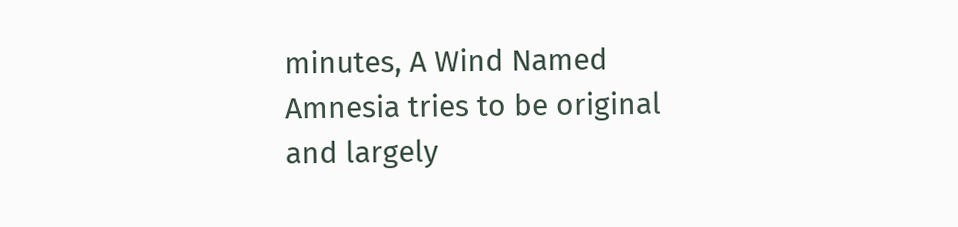minutes, A Wind Named Amnesia tries to be original and largely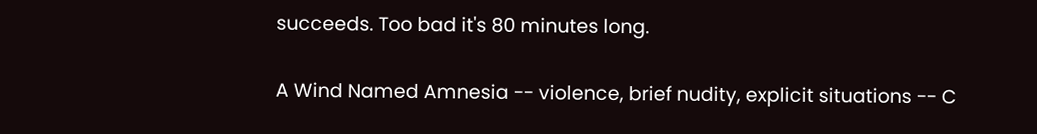succeeds. Too bad it's 80 minutes long.

A Wind Named Amnesia -- violence, brief nudity, explicit situations -- C